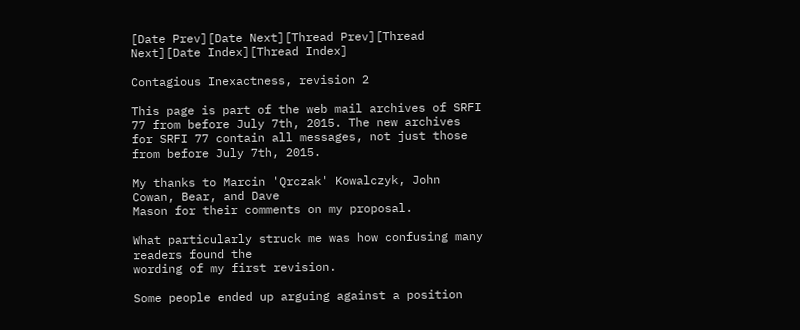[Date Prev][Date Next][Thread Prev][Thread Next][Date Index][Thread Index]

Contagious Inexactness, revision 2

This page is part of the web mail archives of SRFI 77 from before July 7th, 2015. The new archives for SRFI 77 contain all messages, not just those from before July 7th, 2015.

My thanks to Marcin 'Qrczak' Kowalczyk, John Cowan, Bear, and Dave
Mason for their comments on my proposal.

What particularly struck me was how confusing many readers found the
wording of my first revision.

Some people ended up arguing against a position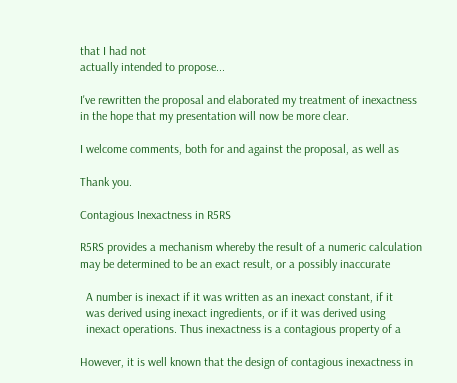that I had not
actually intended to propose...

I've rewritten the proposal and elaborated my treatment of inexactness
in the hope that my presentation will now be more clear.

I welcome comments, both for and against the proposal, as well as

Thank you.

Contagious Inexactness in R5RS

R5RS provides a mechanism whereby the result of a numeric calculation
may be determined to be an exact result, or a possibly inaccurate

  A number is inexact if it was written as an inexact constant, if it
  was derived using inexact ingredients, or if it was derived using
  inexact operations. Thus inexactness is a contagious property of a

However, it is well known that the design of contagious inexactness in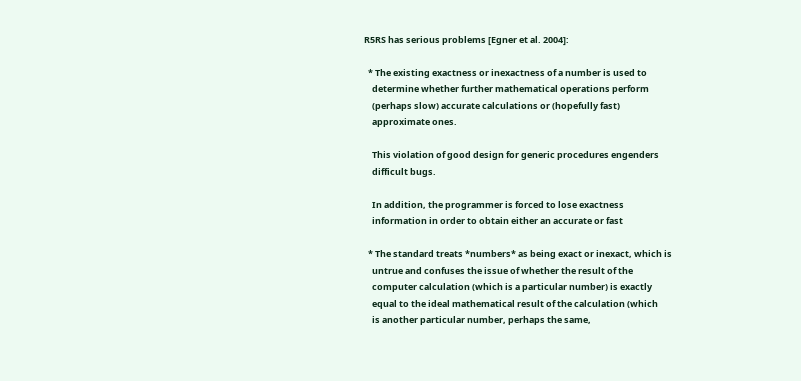R5RS has serious problems [Egner et al. 2004]:

  * The existing exactness or inexactness of a number is used to
    determine whether further mathematical operations perform
    (perhaps slow) accurate calculations or (hopefully fast)
    approximate ones.

    This violation of good design for generic procedures engenders
    difficult bugs.

    In addition, the programmer is forced to lose exactness
    information in order to obtain either an accurate or fast

  * The standard treats *numbers* as being exact or inexact, which is
    untrue and confuses the issue of whether the result of the
    computer calculation (which is a particular number) is exactly
    equal to the ideal mathematical result of the calculation (which
    is another particular number, perhaps the same,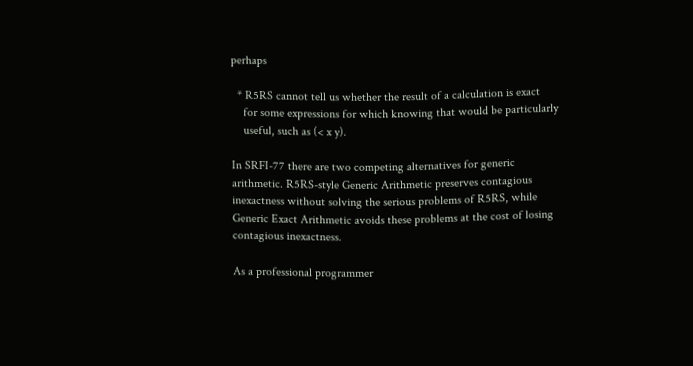perhaps

  * R5RS cannot tell us whether the result of a calculation is exact
    for some expressions for which knowing that would be particularly
    useful, such as (< x y).

In SRFI-77 there are two competing alternatives for generic
arithmetic. R5RS-style Generic Arithmetic preserves contagious
inexactness without solving the serious problems of R5RS, while
Generic Exact Arithmetic avoids these problems at the cost of losing
contagious inexactness.

As a professional programmer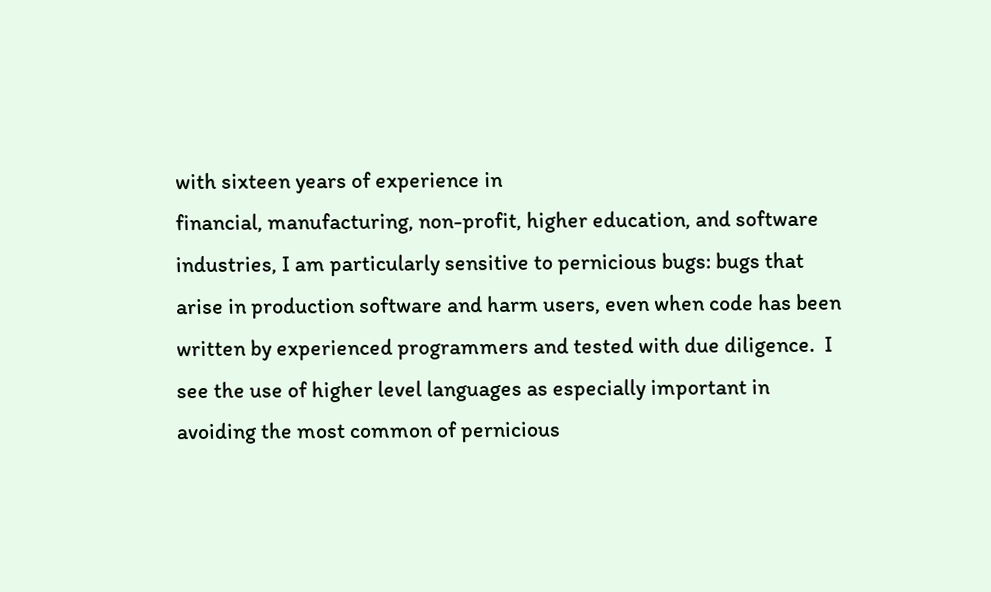with sixteen years of experience in
financial, manufacturing, non-profit, higher education, and software
industries, I am particularly sensitive to pernicious bugs: bugs that
arise in production software and harm users, even when code has been
written by experienced programmers and tested with due diligence.  I
see the use of higher level languages as especially important in
avoiding the most common of pernicious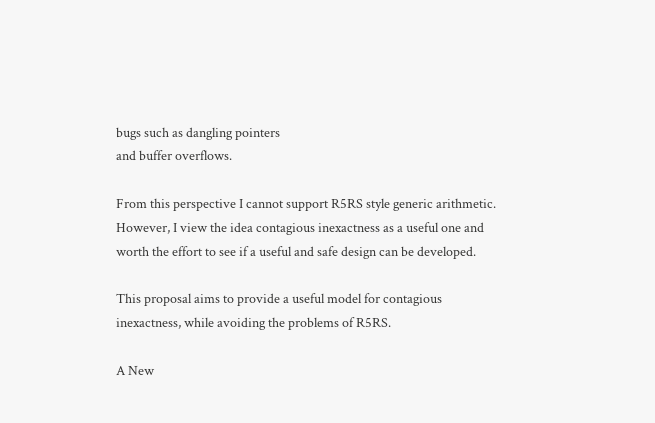bugs such as dangling pointers
and buffer overflows.

From this perspective I cannot support R5RS style generic arithmetic.
However, I view the idea contagious inexactness as a useful one and
worth the effort to see if a useful and safe design can be developed.

This proposal aims to provide a useful model for contagious
inexactness, while avoiding the problems of R5RS.

A New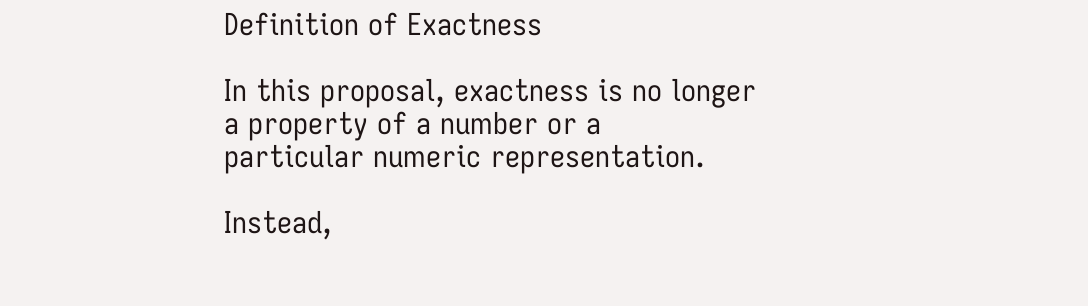Definition of Exactness

In this proposal, exactness is no longer a property of a number or a
particular numeric representation.

Instead,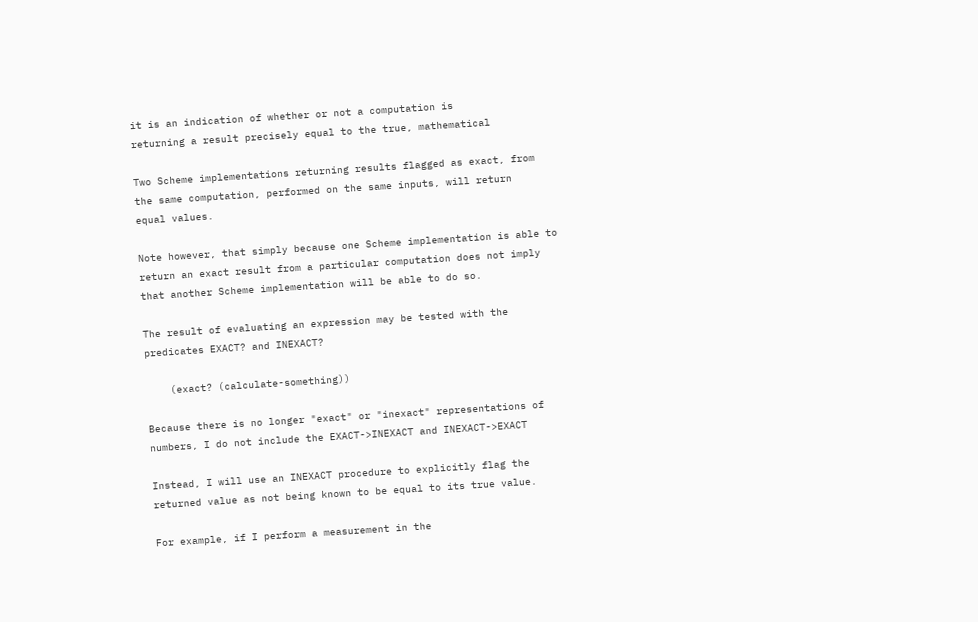it is an indication of whether or not a computation is
returning a result precisely equal to the true, mathematical

Two Scheme implementations returning results flagged as exact, from
the same computation, performed on the same inputs, will return
equal values.

Note however, that simply because one Scheme implementation is able to
return an exact result from a particular computation does not imply
that another Scheme implementation will be able to do so.

The result of evaluating an expression may be tested with the
predicates EXACT? and INEXACT?

    (exact? (calculate-something))

Because there is no longer "exact" or "inexact" representations of
numbers, I do not include the EXACT->INEXACT and INEXACT->EXACT

Instead, I will use an INEXACT procedure to explicitly flag the
returned value as not being known to be equal to its true value.

For example, if I perform a measurement in the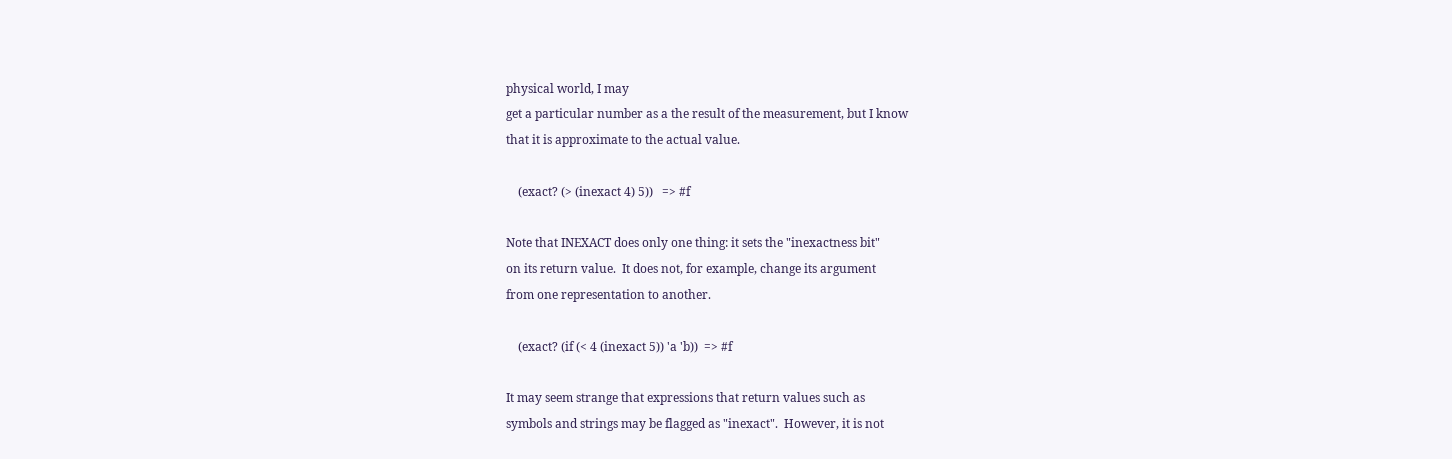physical world, I may
get a particular number as a the result of the measurement, but I know
that it is approximate to the actual value.

    (exact? (> (inexact 4) 5))   => #f

Note that INEXACT does only one thing: it sets the "inexactness bit"
on its return value.  It does not, for example, change its argument
from one representation to another.

    (exact? (if (< 4 (inexact 5)) 'a 'b))  => #f

It may seem strange that expressions that return values such as
symbols and strings may be flagged as "inexact".  However, it is not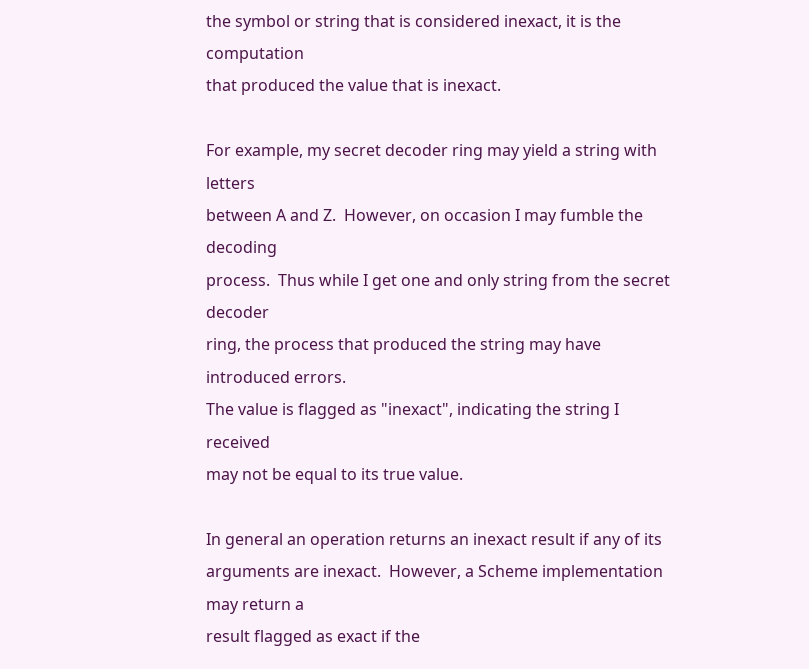the symbol or string that is considered inexact, it is the computation
that produced the value that is inexact.

For example, my secret decoder ring may yield a string with letters
between A and Z.  However, on occasion I may fumble the decoding
process.  Thus while I get one and only string from the secret decoder
ring, the process that produced the string may have introduced errors.
The value is flagged as "inexact", indicating the string I received
may not be equal to its true value.

In general an operation returns an inexact result if any of its
arguments are inexact.  However, a Scheme implementation may return a
result flagged as exact if the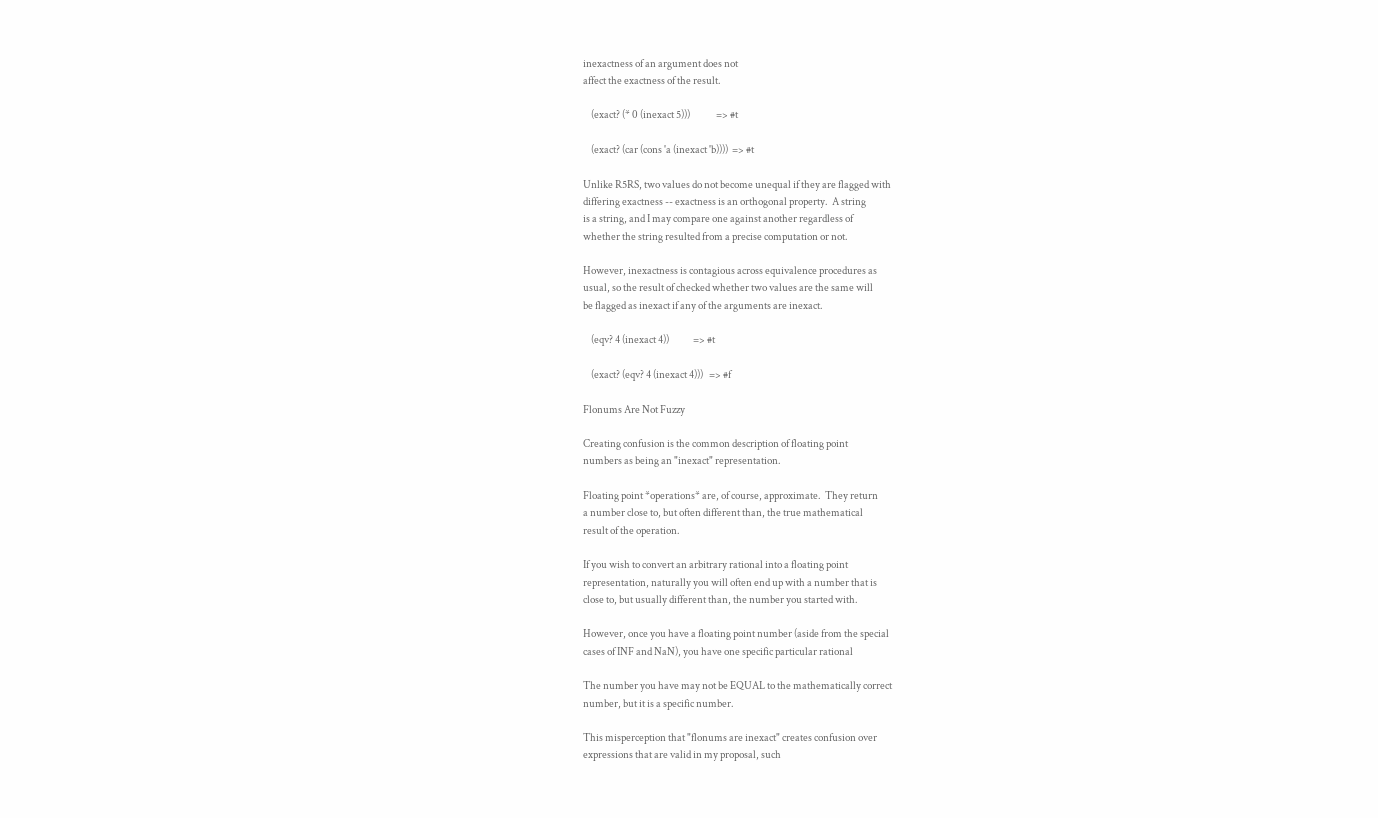inexactness of an argument does not
affect the exactness of the result.

    (exact? (* 0 (inexact 5)))             => #t

    (exact? (car (cons 'a (inexact 'b))))  => #t

Unlike R5RS, two values do not become unequal if they are flagged with
differing exactness -- exactness is an orthogonal property.  A string
is a string, and I may compare one against another regardless of
whether the string resulted from a precise computation or not.

However, inexactness is contagious across equivalence procedures as
usual, so the result of checked whether two values are the same will
be flagged as inexact if any of the arguments are inexact.

    (eqv? 4 (inexact 4))            => #t

    (exact? (eqv? 4 (inexact 4)))   => #f

Flonums Are Not Fuzzy

Creating confusion is the common description of floating point
numbers as being an "inexact" representation.

Floating point *operations* are, of course, approximate.  They return
a number close to, but often different than, the true mathematical
result of the operation.

If you wish to convert an arbitrary rational into a floating point
representation, naturally you will often end up with a number that is
close to, but usually different than, the number you started with.

However, once you have a floating point number (aside from the special
cases of INF and NaN), you have one specific particular rational

The number you have may not be EQUAL to the mathematically correct
number, but it is a specific number.

This misperception that "flonums are inexact" creates confusion over
expressions that are valid in my proposal, such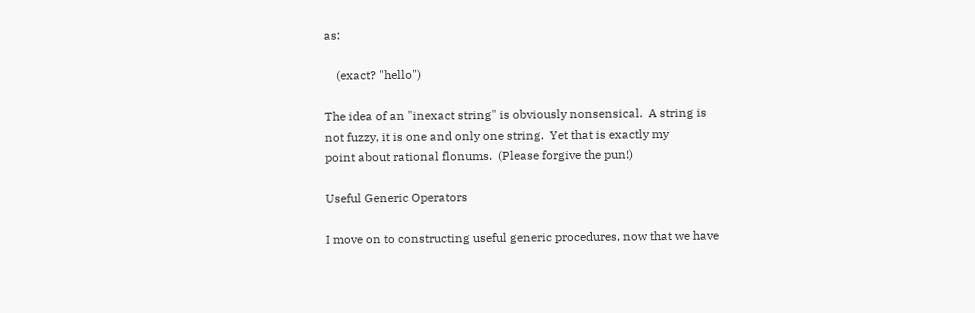as:

    (exact? "hello")

The idea of an "inexact string" is obviously nonsensical.  A string is
not fuzzy, it is one and only one string.  Yet that is exactly my
point about rational flonums.  (Please forgive the pun!)

Useful Generic Operators

I move on to constructing useful generic procedures, now that we have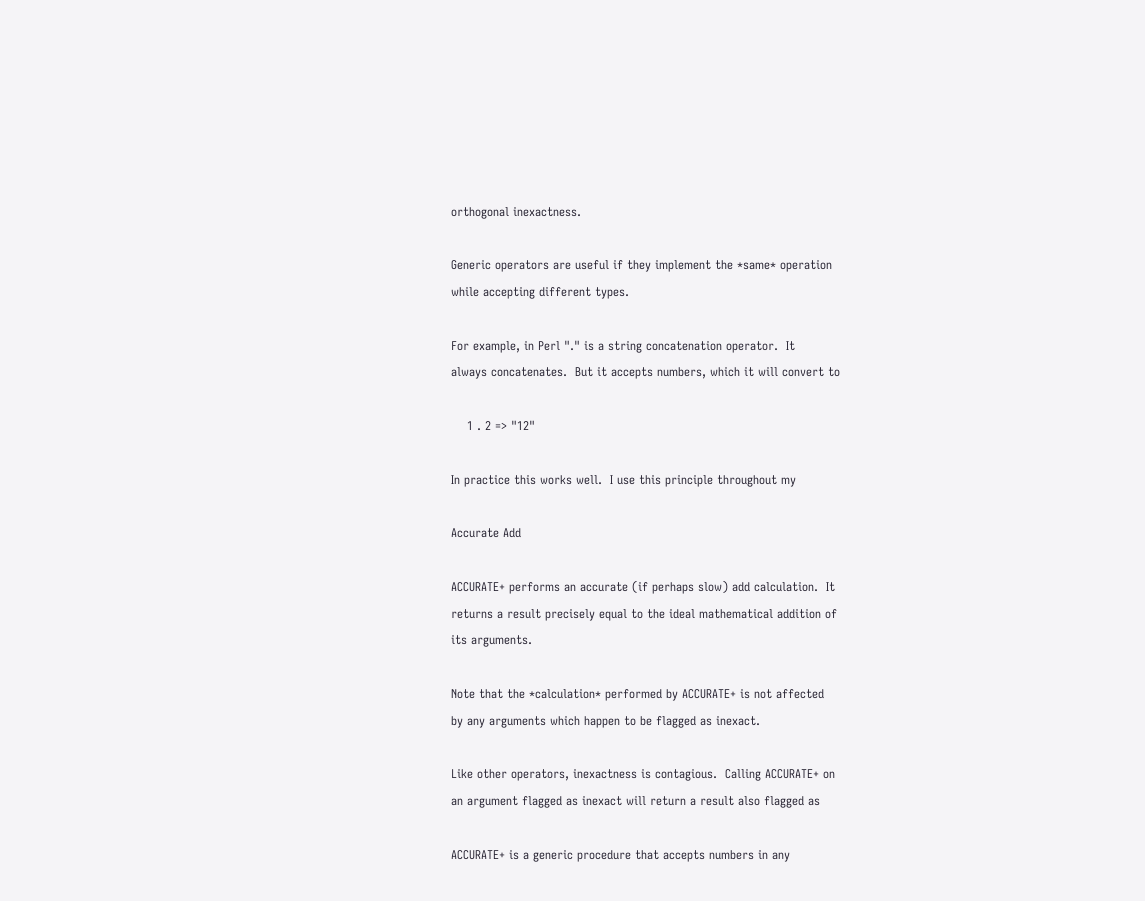orthogonal inexactness.

Generic operators are useful if they implement the *same* operation
while accepting different types.

For example, in Perl "." is a string concatenation operator.  It
always concatenates.  But it accepts numbers, which it will convert to

    1 . 2 => "12"

In practice this works well.  I use this principle throughout my

Accurate Add

ACCURATE+ performs an accurate (if perhaps slow) add calculation.  It
returns a result precisely equal to the ideal mathematical addition of
its arguments.

Note that the *calculation* performed by ACCURATE+ is not affected
by any arguments which happen to be flagged as inexact.

Like other operators, inexactness is contagious.  Calling ACCURATE+ on
an argument flagged as inexact will return a result also flagged as

ACCURATE+ is a generic procedure that accepts numbers in any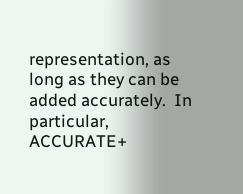representation, as long as they can be added accurately.  In
particular, ACCURATE+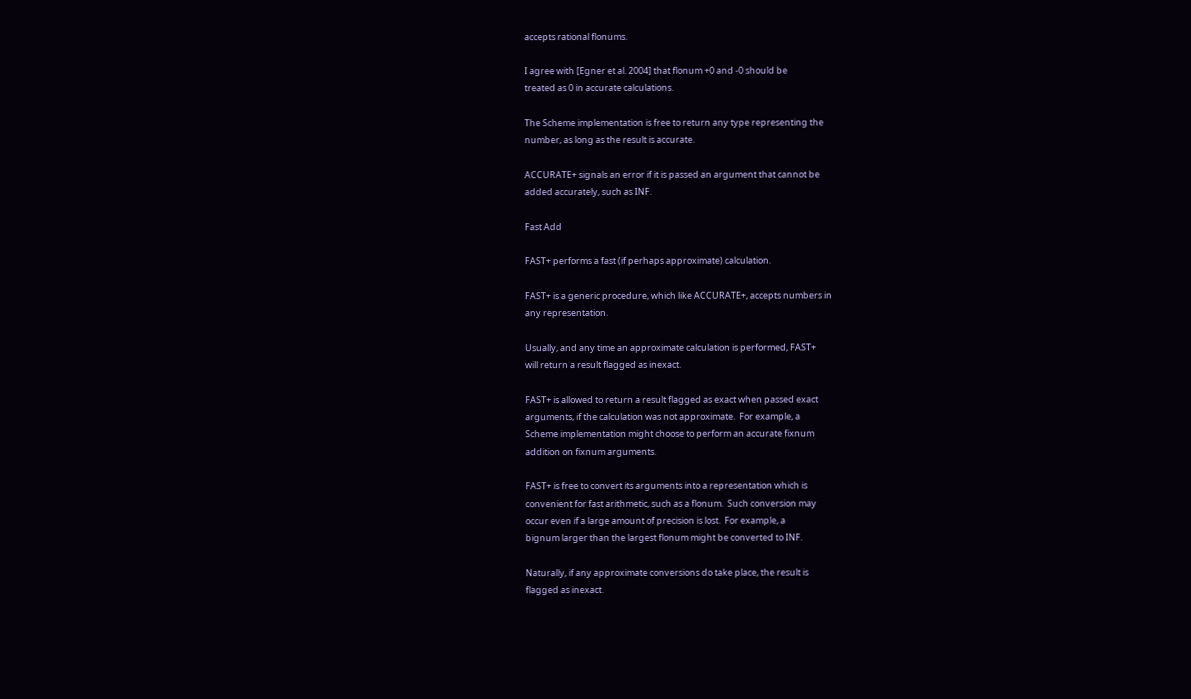accepts rational flonums.

I agree with [Egner et al. 2004] that flonum +0 and -0 should be
treated as 0 in accurate calculations.

The Scheme implementation is free to return any type representing the
number, as long as the result is accurate.

ACCURATE+ signals an error if it is passed an argument that cannot be
added accurately, such as INF.

Fast Add

FAST+ performs a fast (if perhaps approximate) calculation.

FAST+ is a generic procedure, which like ACCURATE+, accepts numbers in
any representation.

Usually, and any time an approximate calculation is performed, FAST+
will return a result flagged as inexact.

FAST+ is allowed to return a result flagged as exact when passed exact
arguments, if the calculation was not approximate.  For example, a
Scheme implementation might choose to perform an accurate fixnum
addition on fixnum arguments.

FAST+ is free to convert its arguments into a representation which is
convenient for fast arithmetic, such as a flonum.  Such conversion may
occur even if a large amount of precision is lost.  For example, a
bignum larger than the largest flonum might be converted to INF.

Naturally, if any approximate conversions do take place, the result is
flagged as inexact.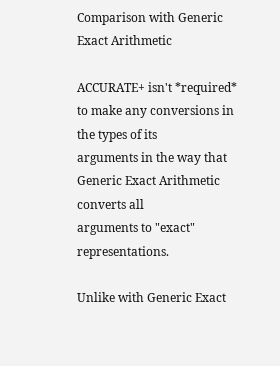Comparison with Generic Exact Arithmetic

ACCURATE+ isn't *required* to make any conversions in the types of its
arguments in the way that Generic Exact Arithmetic converts all
arguments to "exact" representations.

Unlike with Generic Exact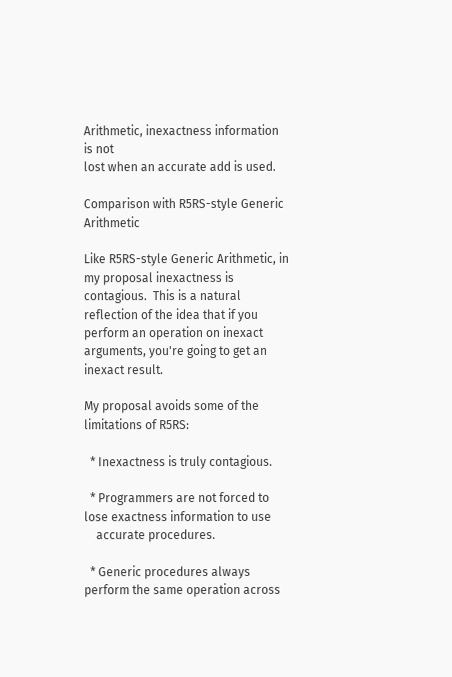Arithmetic, inexactness information is not
lost when an accurate add is used.

Comparison with R5RS-style Generic Arithmetic

Like R5RS-style Generic Arithmetic, in my proposal inexactness is
contagious.  This is a natural reflection of the idea that if you
perform an operation on inexact arguments, you're going to get an
inexact result.

My proposal avoids some of the limitations of R5RS:

  * Inexactness is truly contagious.

  * Programmers are not forced to lose exactness information to use
    accurate procedures.

  * Generic procedures always perform the same operation across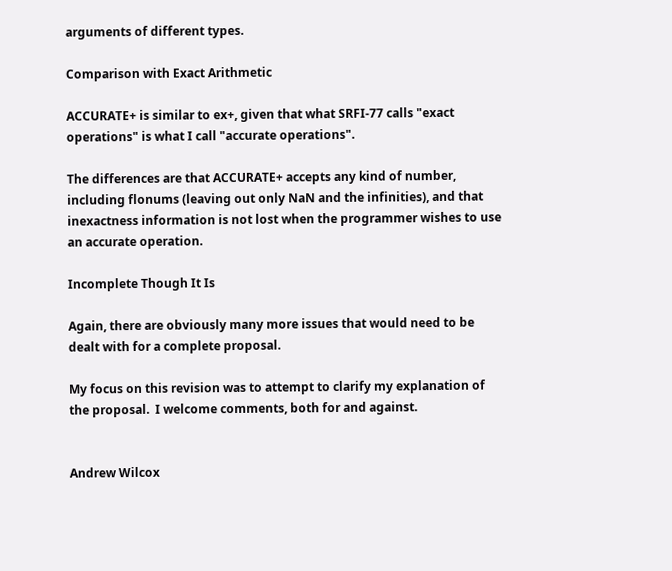arguments of different types.

Comparison with Exact Arithmetic

ACCURATE+ is similar to ex+, given that what SRFI-77 calls "exact
operations" is what I call "accurate operations".

The differences are that ACCURATE+ accepts any kind of number,
including flonums (leaving out only NaN and the infinities), and that
inexactness information is not lost when the programmer wishes to use
an accurate operation.

Incomplete Though It Is

Again, there are obviously many more issues that would need to be
dealt with for a complete proposal.

My focus on this revision was to attempt to clarify my explanation of
the proposal.  I welcome comments, both for and against.


Andrew Wilcox